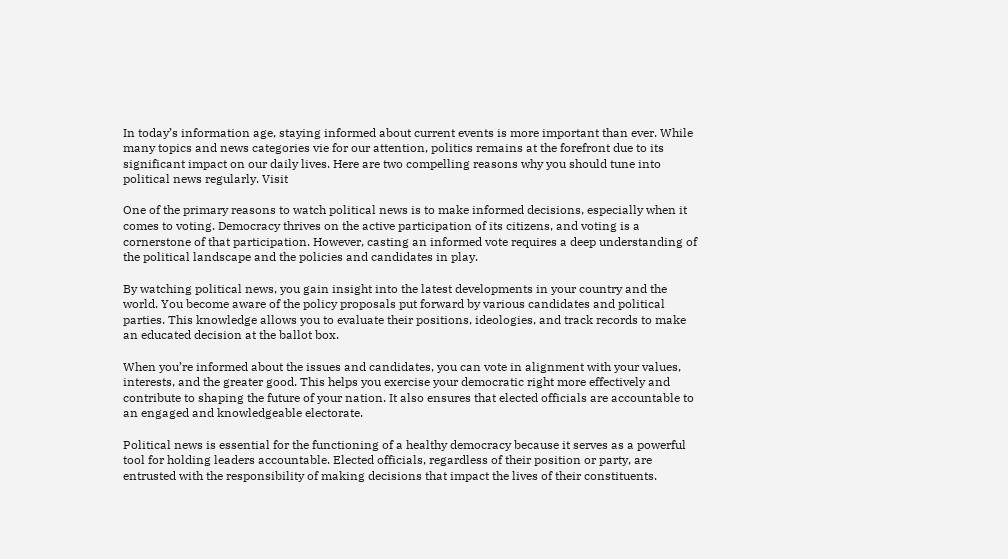In today’s information age, staying informed about current events is more important than ever. While many topics and news categories vie for our attention, politics remains at the forefront due to its significant impact on our daily lives. Here are two compelling reasons why you should tune into political news regularly. Visit

One of the primary reasons to watch political news is to make informed decisions, especially when it comes to voting. Democracy thrives on the active participation of its citizens, and voting is a cornerstone of that participation. However, casting an informed vote requires a deep understanding of the political landscape and the policies and candidates in play.

By watching political news, you gain insight into the latest developments in your country and the world. You become aware of the policy proposals put forward by various candidates and political parties. This knowledge allows you to evaluate their positions, ideologies, and track records to make an educated decision at the ballot box.

When you’re informed about the issues and candidates, you can vote in alignment with your values, interests, and the greater good. This helps you exercise your democratic right more effectively and contribute to shaping the future of your nation. It also ensures that elected officials are accountable to an engaged and knowledgeable electorate.

Political news is essential for the functioning of a healthy democracy because it serves as a powerful tool for holding leaders accountable. Elected officials, regardless of their position or party, are entrusted with the responsibility of making decisions that impact the lives of their constituents.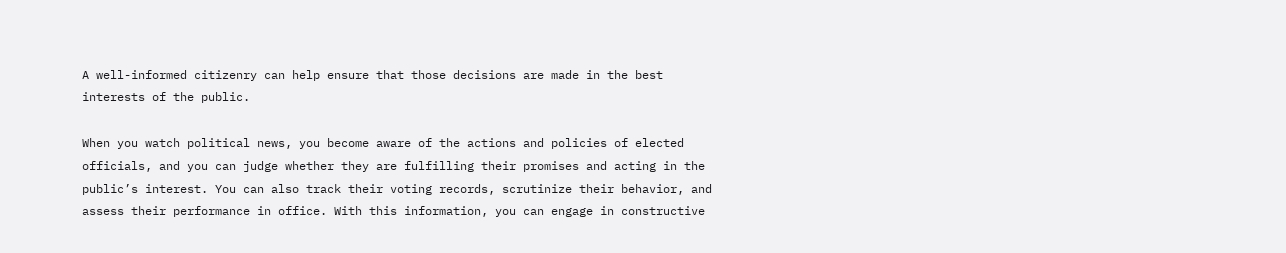A well-informed citizenry can help ensure that those decisions are made in the best interests of the public.

When you watch political news, you become aware of the actions and policies of elected officials, and you can judge whether they are fulfilling their promises and acting in the public’s interest. You can also track their voting records, scrutinize their behavior, and assess their performance in office. With this information, you can engage in constructive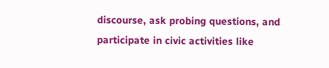discourse, ask probing questions, and participate in civic activities like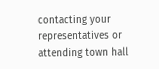contacting your representatives or attending town hall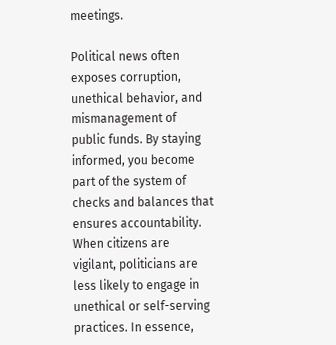meetings.

Political news often exposes corruption, unethical behavior, and mismanagement of public funds. By staying informed, you become part of the system of checks and balances that ensures accountability. When citizens are vigilant, politicians are less likely to engage in unethical or self-serving practices. In essence,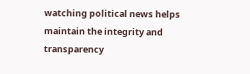watching political news helps maintain the integrity and transparency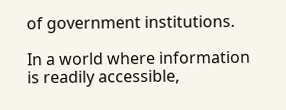of government institutions.

In a world where information is readily accessible,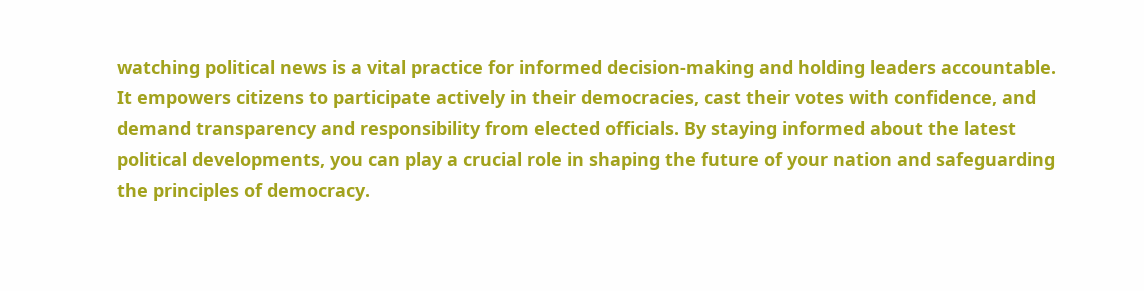watching political news is a vital practice for informed decision-making and holding leaders accountable. It empowers citizens to participate actively in their democracies, cast their votes with confidence, and demand transparency and responsibility from elected officials. By staying informed about the latest political developments, you can play a crucial role in shaping the future of your nation and safeguarding the principles of democracy.